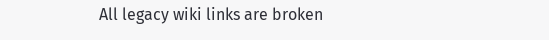All legacy wiki links are broken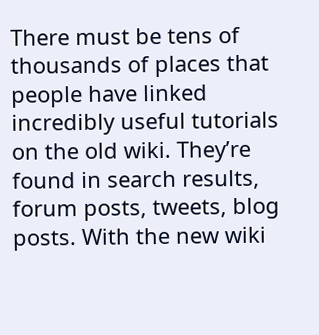There must be tens of thousands of places that people have linked incredibly useful tutorials on the old wiki. They’re found in search results, forum posts, tweets, blog posts. With the new wiki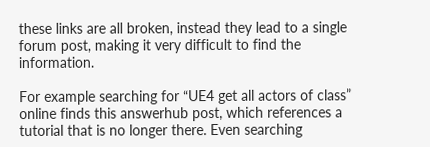these links are all broken, instead they lead to a single forum post, making it very difficult to find the information.

For example searching for “UE4 get all actors of class” online finds this answerhub post, which references a tutorial that is no longer there. Even searching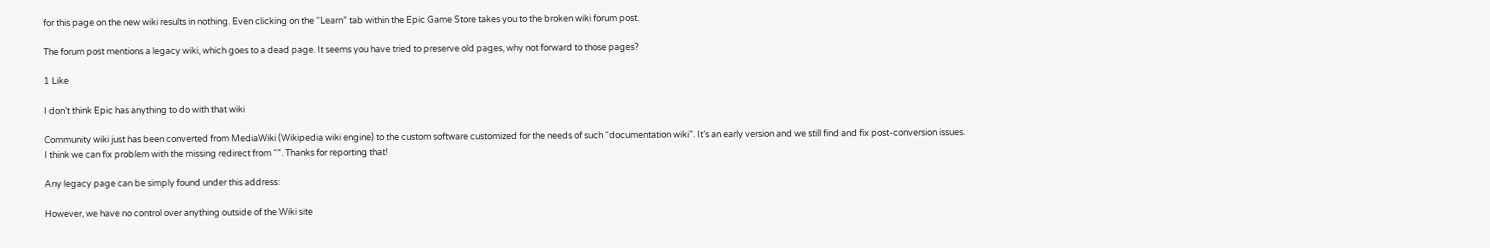for this page on the new wiki results in nothing. Even clicking on the “Learn” tab within the Epic Game Store takes you to the broken wiki forum post.

The forum post mentions a legacy wiki, which goes to a dead page. It seems you have tried to preserve old pages, why not forward to those pages?

1 Like

I don’t think Epic has anything to do with that wiki

Community wiki just has been converted from MediaWiki (Wikipedia wiki engine) to the custom software customized for the needs of such “documentation wiki”. It’s an early version and we still find and fix post-conversion issues.
I think we can fix problem with the missing redirect from “”. Thanks for reporting that!

Any legacy page can be simply found under this address:

However, we have no control over anything outside of the Wiki site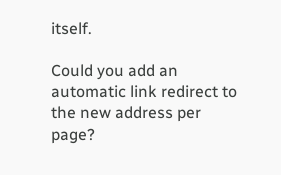itself.

Could you add an automatic link redirect to the new address per page?